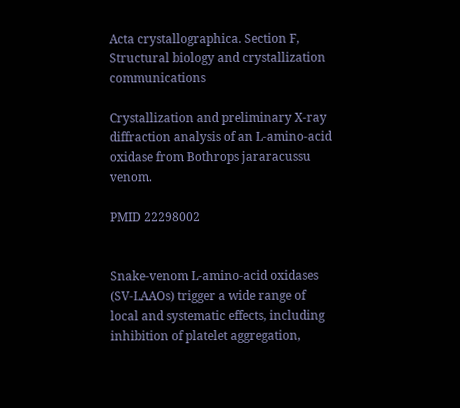Acta crystallographica. Section F, Structural biology and crystallization communications

Crystallization and preliminary X-ray diffraction analysis of an L-amino-acid oxidase from Bothrops jararacussu venom.

PMID 22298002


Snake-venom L-amino-acid oxidases (SV-LAAOs) trigger a wide range of local and systematic effects, including inhibition of platelet aggregation,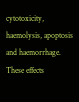cytotoxicity, haemolysis, apoptosis and haemorrhage. These effects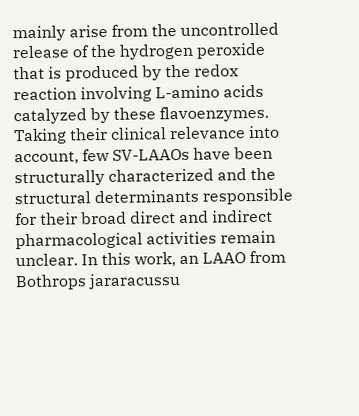mainly arise from the uncontrolled release of the hydrogen peroxide that is produced by the redox reaction involving L-amino acids catalyzed by these flavoenzymes. Taking their clinical relevance into account, few SV-LAAOs have been structurally characterized and the structural determinants responsible for their broad direct and indirect pharmacological activities remain unclear. In this work, an LAAO from Bothrops jararacussu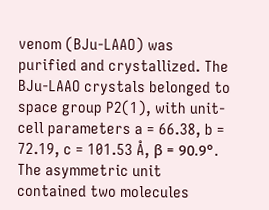venom (BJu-LAAO) was purified and crystallized. The BJu-LAAO crystals belonged to space group P2(1), with unit-cell parameters a = 66.38, b = 72.19, c = 101.53 Å, β = 90.9°. The asymmetric unit contained two molecules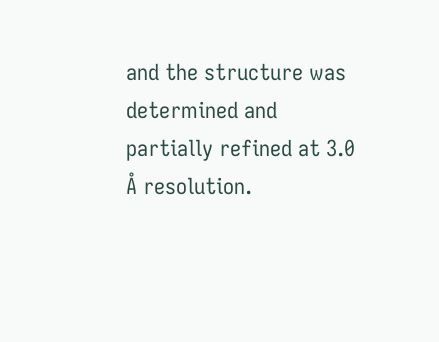and the structure was determined and partially refined at 3.0 Å resolution.